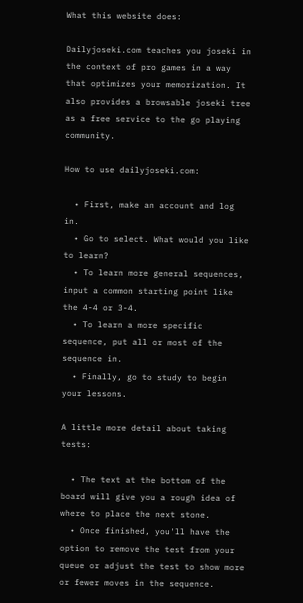What this website does:

Dailyjoseki.com teaches you joseki in the context of pro games in a way that optimizes your memorization. It also provides a browsable joseki tree as a free service to the go playing community.

How to use dailyjoseki.com:

  • First, make an account and log in.
  • Go to select. What would you like to learn?
  • To learn more general sequences, input a common starting point like the 4-4 or 3-4.
  • To learn a more specific sequence, put all or most of the sequence in.
  • Finally, go to study to begin your lessons.

A little more detail about taking tests:

  • The text at the bottom of the board will give you a rough idea of where to place the next stone.
  • Once finished, you'll have the option to remove the test from your queue or adjust the test to show more or fewer moves in the sequence.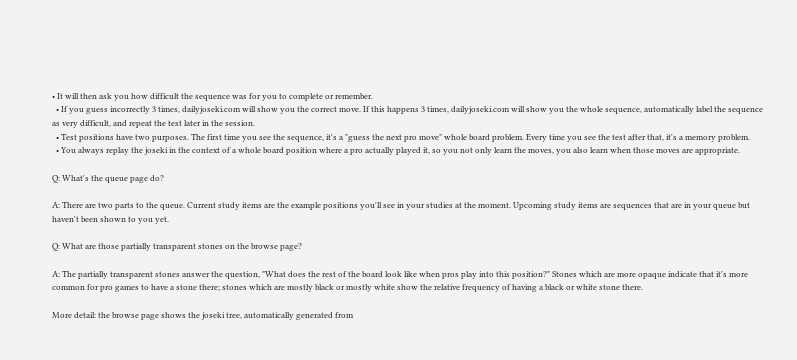• It will then ask you how difficult the sequence was for you to complete or remember.
  • If you guess incorrectly 3 times, dailyjoseki.com will show you the correct move. If this happens 3 times, dailyjoseki.com will show you the whole sequence, automatically label the sequence as very difficult, and repeat the test later in the session.
  • Test positions have two purposes. The first time you see the sequence, it's a "guess the next pro move" whole board problem. Every time you see the test after that, it's a memory problem.
  • You always replay the joseki in the context of a whole board position where a pro actually played it, so you not only learn the moves, you also learn when those moves are appropriate.

Q: What's the queue page do?

A: There are two parts to the queue. Current study items are the example positions you'll see in your studies at the moment. Upcoming study items are sequences that are in your queue but haven't been shown to you yet.

Q: What are those partially transparent stones on the browse page?

A: The partially transparent stones answer the question, "What does the rest of the board look like when pros play into this position?" Stones which are more opaque indicate that it's more common for pro games to have a stone there; stones which are mostly black or mostly white show the relative frequency of having a black or white stone there.

More detail: the browse page shows the joseki tree, automatically generated from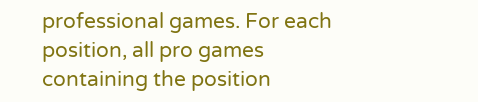professional games. For each position, all pro games containing the position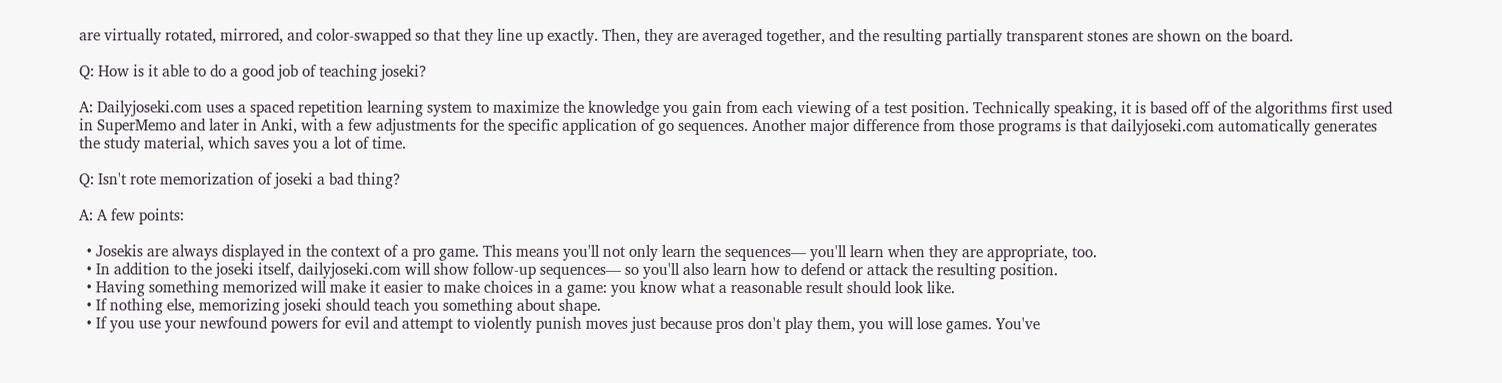are virtually rotated, mirrored, and color-swapped so that they line up exactly. Then, they are averaged together, and the resulting partially transparent stones are shown on the board.

Q: How is it able to do a good job of teaching joseki?

A: Dailyjoseki.com uses a spaced repetition learning system to maximize the knowledge you gain from each viewing of a test position. Technically speaking, it is based off of the algorithms first used in SuperMemo and later in Anki, with a few adjustments for the specific application of go sequences. Another major difference from those programs is that dailyjoseki.com automatically generates the study material, which saves you a lot of time.

Q: Isn't rote memorization of joseki a bad thing?

A: A few points:

  • Josekis are always displayed in the context of a pro game. This means you'll not only learn the sequences— you'll learn when they are appropriate, too.
  • In addition to the joseki itself, dailyjoseki.com will show follow-up sequences— so you'll also learn how to defend or attack the resulting position.
  • Having something memorized will make it easier to make choices in a game: you know what a reasonable result should look like.
  • If nothing else, memorizing joseki should teach you something about shape.
  • If you use your newfound powers for evil and attempt to violently punish moves just because pros don't play them, you will lose games. You've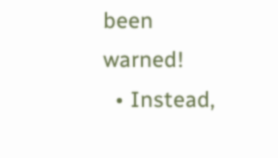been warned!
  • Instead,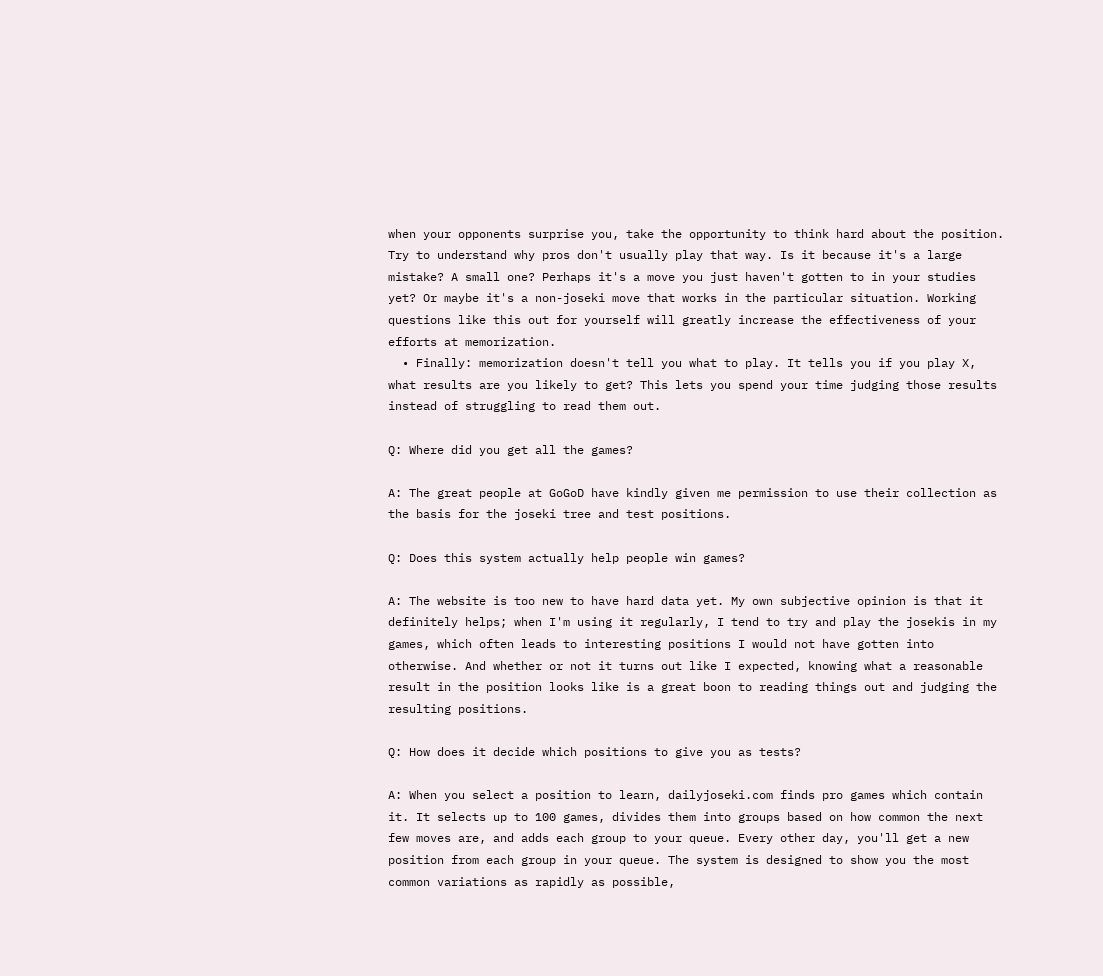when your opponents surprise you, take the opportunity to think hard about the position. Try to understand why pros don't usually play that way. Is it because it's a large mistake? A small one? Perhaps it's a move you just haven't gotten to in your studies yet? Or maybe it's a non-joseki move that works in the particular situation. Working questions like this out for yourself will greatly increase the effectiveness of your efforts at memorization.
  • Finally: memorization doesn't tell you what to play. It tells you if you play X, what results are you likely to get? This lets you spend your time judging those results instead of struggling to read them out.

Q: Where did you get all the games?

A: The great people at GoGoD have kindly given me permission to use their collection as the basis for the joseki tree and test positions.

Q: Does this system actually help people win games?

A: The website is too new to have hard data yet. My own subjective opinion is that it definitely helps; when I'm using it regularly, I tend to try and play the josekis in my games, which often leads to interesting positions I would not have gotten into otherwise. And whether or not it turns out like I expected, knowing what a reasonable result in the position looks like is a great boon to reading things out and judging the resulting positions.

Q: How does it decide which positions to give you as tests?

A: When you select a position to learn, dailyjoseki.com finds pro games which contain it. It selects up to 100 games, divides them into groups based on how common the next few moves are, and adds each group to your queue. Every other day, you'll get a new position from each group in your queue. The system is designed to show you the most common variations as rapidly as possible,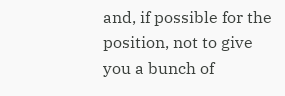and, if possible for the position, not to give you a bunch of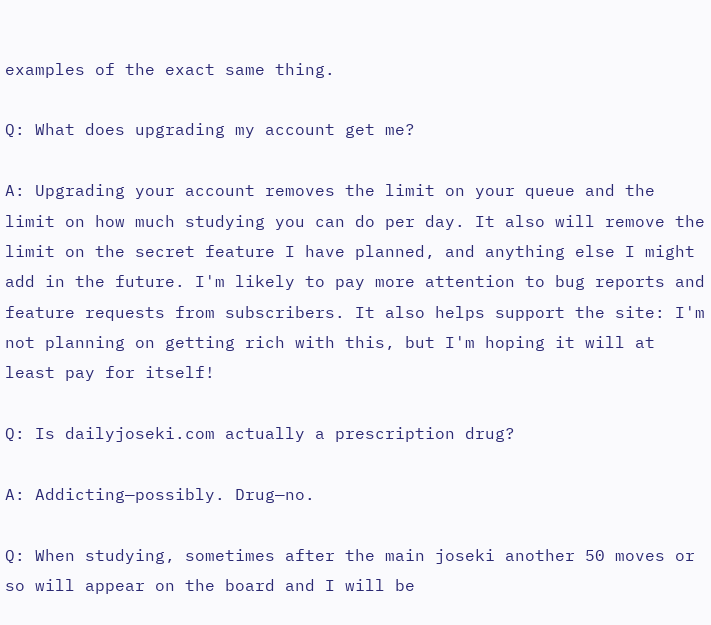examples of the exact same thing.

Q: What does upgrading my account get me?

A: Upgrading your account removes the limit on your queue and the limit on how much studying you can do per day. It also will remove the limit on the secret feature I have planned, and anything else I might add in the future. I'm likely to pay more attention to bug reports and feature requests from subscribers. It also helps support the site: I'm not planning on getting rich with this, but I'm hoping it will at least pay for itself!

Q: Is dailyjoseki.com actually a prescription drug?

A: Addicting—possibly. Drug—no.

Q: When studying, sometimes after the main joseki another 50 moves or so will appear on the board and I will be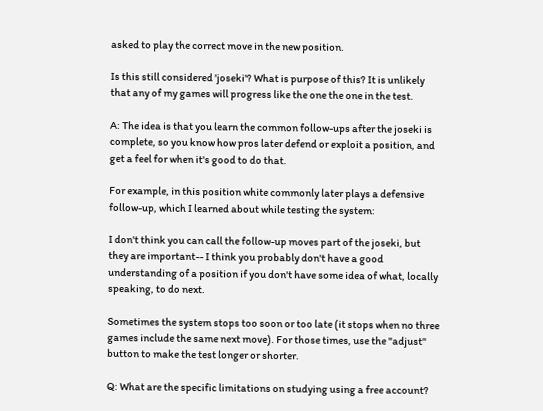asked to play the correct move in the new position.

Is this still considered 'joseki'? What is purpose of this? It is unlikely that any of my games will progress like the one the one in the test.

A: The idea is that you learn the common follow-ups after the joseki is complete, so you know how pros later defend or exploit a position, and get a feel for when it's good to do that.

For example, in this position white commonly later plays a defensive follow-up, which I learned about while testing the system:

I don't think you can call the follow-up moves part of the joseki, but they are important-- I think you probably don't have a good understanding of a position if you don't have some idea of what, locally speaking, to do next.

Sometimes the system stops too soon or too late (it stops when no three games include the same next move). For those times, use the "adjust" button to make the test longer or shorter.

Q: What are the specific limitations on studying using a free account?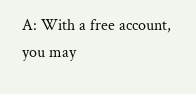A: With a free account, you may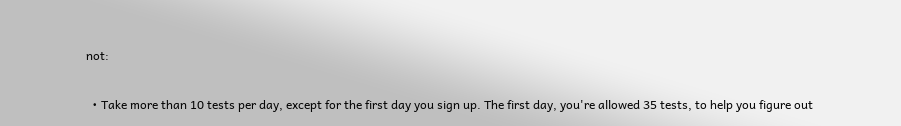not:

  • Take more than 10 tests per day, except for the first day you sign up. The first day, you're allowed 35 tests, to help you figure out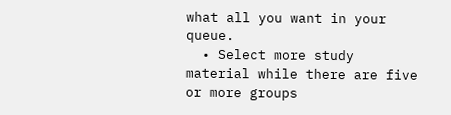what all you want in your queue.
  • Select more study material while there are five or more groups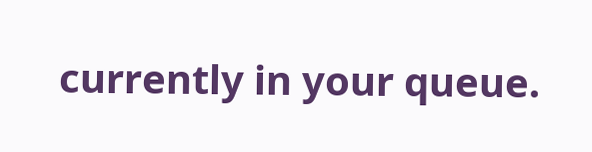currently in your queue.